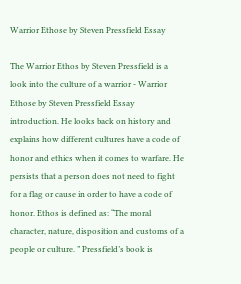Warrior Ethose by Steven Pressfield Essay

The Warrior Ethos by Steven Pressfield is a look into the culture of a warrior - Warrior Ethose by Steven Pressfield Essay introduction. He looks back on history and explains how different cultures have a code of honor and ethics when it comes to warfare. He persists that a person does not need to fight for a flag or cause in order to have a code of honor. Ethos is defined as: “The moral character, nature, disposition and customs of a people or culture. ” Pressfield’s book is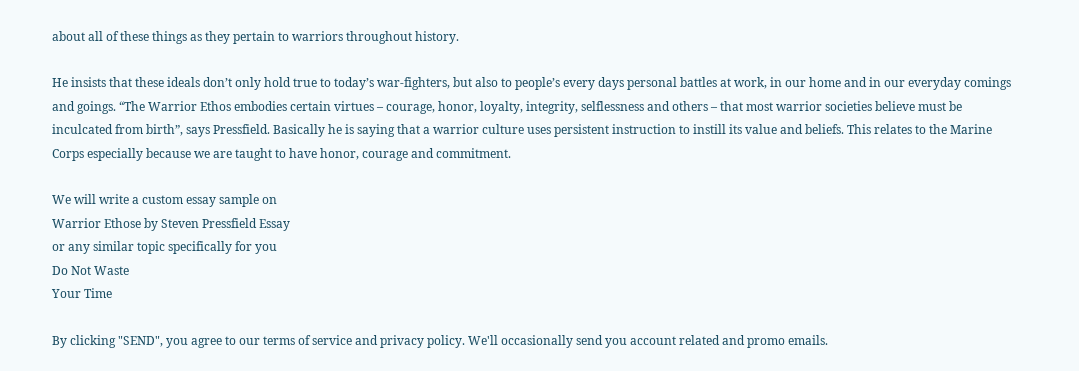about all of these things as they pertain to warriors throughout history.

He insists that these ideals don’t only hold true to today’s war-fighters, but also to people’s every days personal battles at work, in our home and in our everyday comings and goings. “The Warrior Ethos embodies certain virtues – courage, honor, loyalty, integrity, selflessness and others – that most warrior societies believe must be inculcated from birth”, says Pressfield. Basically he is saying that a warrior culture uses persistent instruction to instill its value and beliefs. This relates to the Marine Corps especially because we are taught to have honor, courage and commitment.

We will write a custom essay sample on
Warrior Ethose by Steven Pressfield Essay
or any similar topic specifically for you
Do Not Waste
Your Time

By clicking "SEND", you agree to our terms of service and privacy policy. We'll occasionally send you account related and promo emails.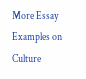More Essay Examples on Culture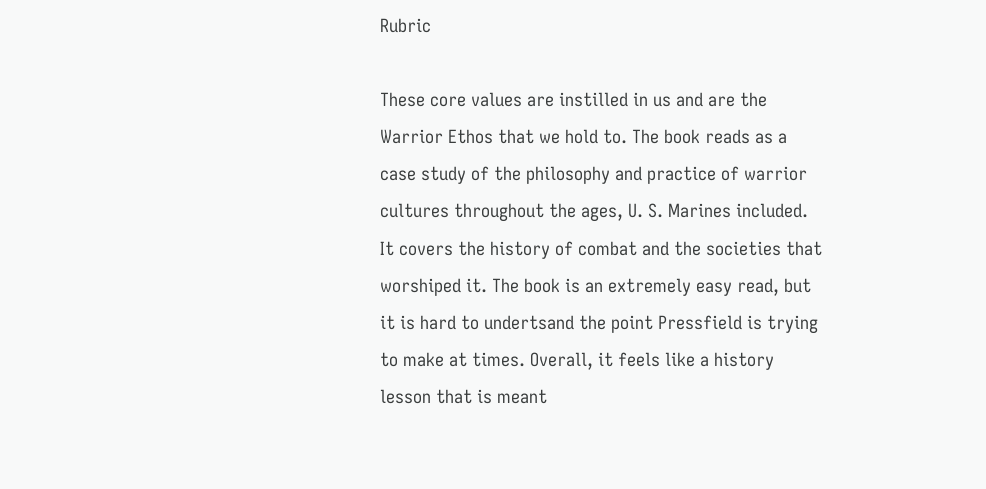Rubric

These core values are instilled in us and are the Warrior Ethos that we hold to. The book reads as a case study of the philosophy and practice of warrior cultures throughout the ages, U. S. Marines included. It covers the history of combat and the societies that worshiped it. The book is an extremely easy read, but it is hard to undertsand the point Pressfield is trying to make at times. Overall, it feels like a history lesson that is meant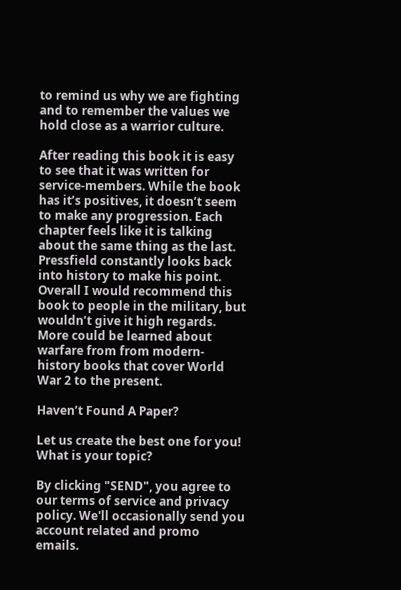to remind us why we are fighting and to remember the values we hold close as a warrior culture.

After reading this book it is easy to see that it was written for service-members. While the book has it’s positives, it doesn’t seem to make any progression. Each chapter feels like it is talking about the same thing as the last. Pressfield constantly looks back into history to make his point. Overall I would recommend this book to people in the military, but wouldn’t give it high regards. More could be learned about warfare from from modern-history books that cover World War 2 to the present.

Haven’t Found A Paper?

Let us create the best one for you! What is your topic?

By clicking "SEND", you agree to our terms of service and privacy policy. We'll occasionally send you account related and promo emails.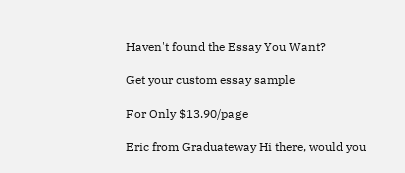Haven't found the Essay You Want?

Get your custom essay sample

For Only $13.90/page

Eric from Graduateway Hi there, would you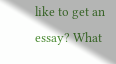like to get an essay? What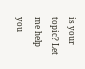is your topic? Let me help you